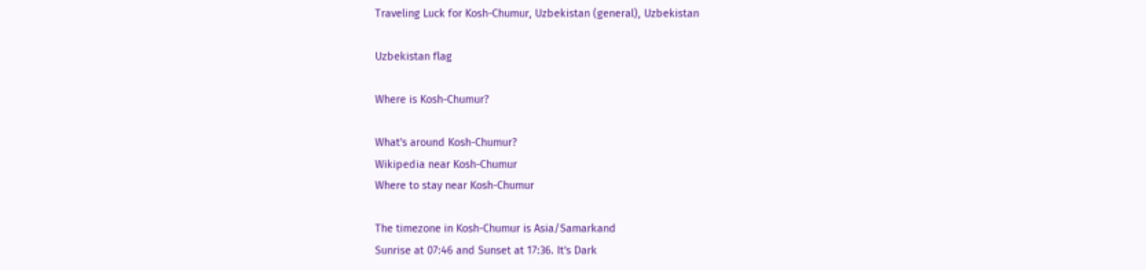Traveling Luck for Kosh-Chumur, Uzbekistan (general), Uzbekistan

Uzbekistan flag

Where is Kosh-Chumur?

What's around Kosh-Chumur?
Wikipedia near Kosh-Chumur
Where to stay near Kosh-Chumur

The timezone in Kosh-Chumur is Asia/Samarkand
Sunrise at 07:46 and Sunset at 17:36. It's Dark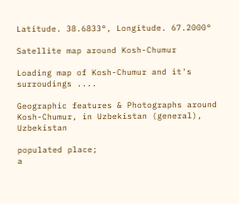Latitude. 38.6833°, Longitude. 67.2000°

Satellite map around Kosh-Chumur

Loading map of Kosh-Chumur and it's surroudings ....

Geographic features & Photographs around Kosh-Chumur, in Uzbekistan (general), Uzbekistan

populated place;
a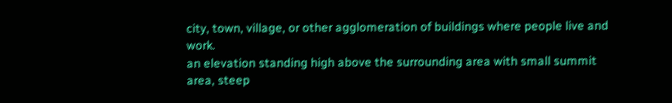city, town, village, or other agglomeration of buildings where people live and work.
an elevation standing high above the surrounding area with small summit area, steep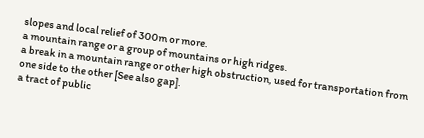slopes and local relief of 300m or more.
a mountain range or a group of mountains or high ridges.
a break in a mountain range or other high obstruction, used for transportation from one side to the other [See also gap].
a tract of public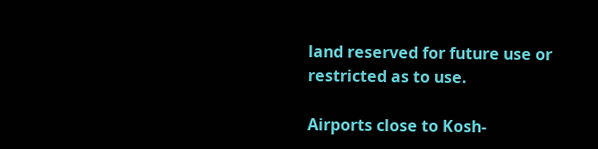land reserved for future use or restricted as to use.

Airports close to Kosh-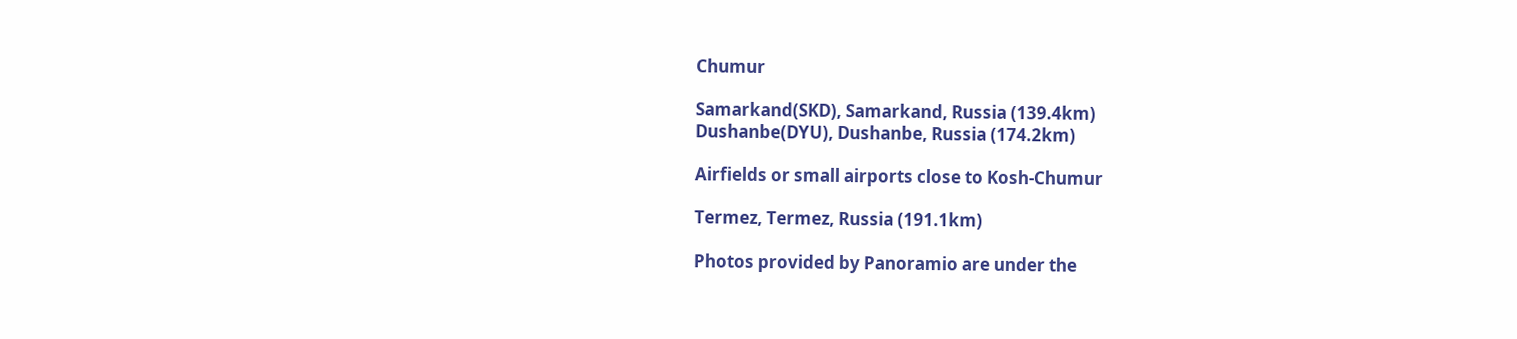Chumur

Samarkand(SKD), Samarkand, Russia (139.4km)
Dushanbe(DYU), Dushanbe, Russia (174.2km)

Airfields or small airports close to Kosh-Chumur

Termez, Termez, Russia (191.1km)

Photos provided by Panoramio are under the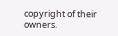copyright of their owners.